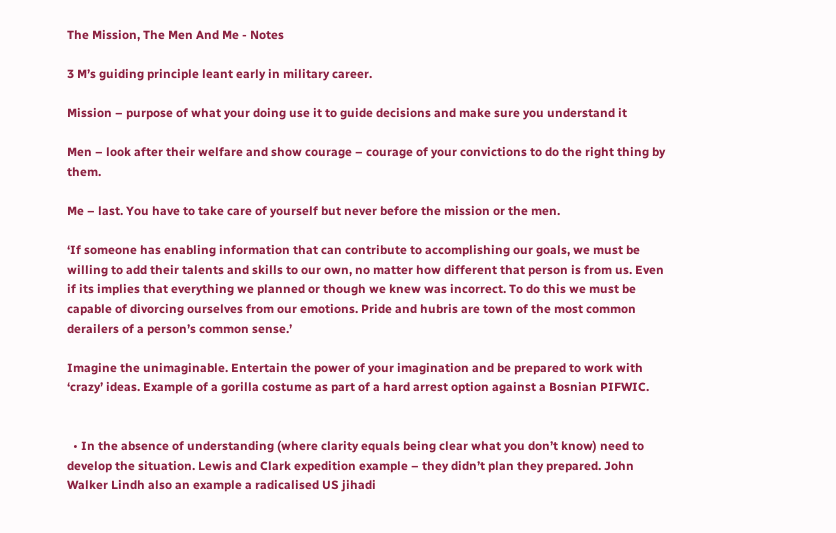The Mission, The Men And Me - Notes

3 M’s guiding principle leant early in military career.

Mission – purpose of what your doing use it to guide decisions and make sure you understand it

Men – look after their welfare and show courage – courage of your convictions to do the right thing by them.

Me – last. You have to take care of yourself but never before the mission or the men.

‘If someone has enabling information that can contribute to accomplishing our goals, we must be willing to add their talents and skills to our own, no matter how different that person is from us. Even if its implies that everything we planned or though we knew was incorrect. To do this we must be capable of divorcing ourselves from our emotions. Pride and hubris are town of the most common derailers of a person’s common sense.’

Imagine the unimaginable. Entertain the power of your imagination and be prepared to work with ‘crazy’ ideas. Example of a gorilla costume as part of a hard arrest option against a Bosnian PIFWIC.


  • In the absence of understanding (where clarity equals being clear what you don’t know) need to develop the situation. Lewis and Clark expedition example – they didn’t plan they prepared. John Walker Lindh also an example a radicalised US jihadi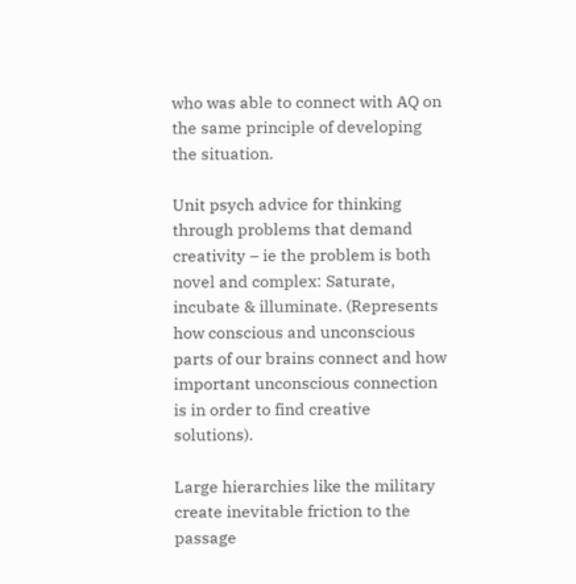who was able to connect with AQ on the same principle of developing the situation.

Unit psych advice for thinking through problems that demand creativity – ie the problem is both novel and complex: Saturate, incubate & illuminate. (Represents how conscious and unconscious parts of our brains connect and how important unconscious connection is in order to find creative solutions).

Large hierarchies like the military create inevitable friction to the passage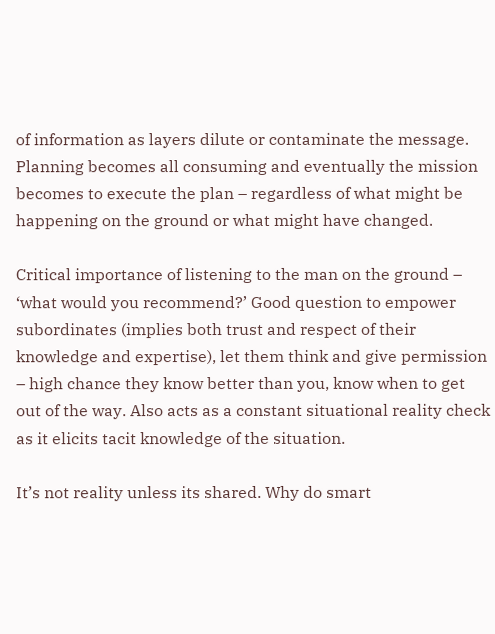of information as layers dilute or contaminate the message. Planning becomes all consuming and eventually the mission becomes to execute the plan – regardless of what might be happening on the ground or what might have changed.

Critical importance of listening to the man on the ground – ‘what would you recommend?’ Good question to empower subordinates (implies both trust and respect of their knowledge and expertise), let them think and give permission – high chance they know better than you, know when to get out of the way. Also acts as a constant situational reality check as it elicits tacit knowledge of the situation.

It’s not reality unless its shared. Why do smart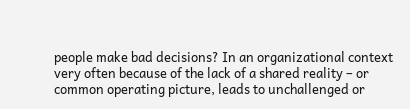people make bad decisions? In an organizational context very often because of the lack of a shared reality – or common operating picture, leads to unchallenged or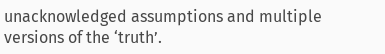unacknowledged assumptions and multiple versions of the ‘truth’.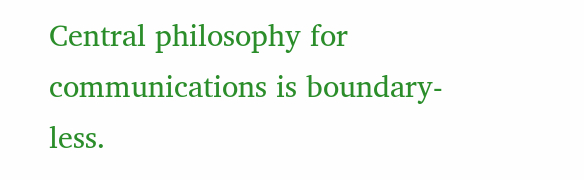Central philosophy for communications is boundary-less.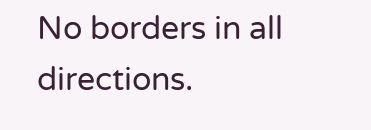No borders in all directions.